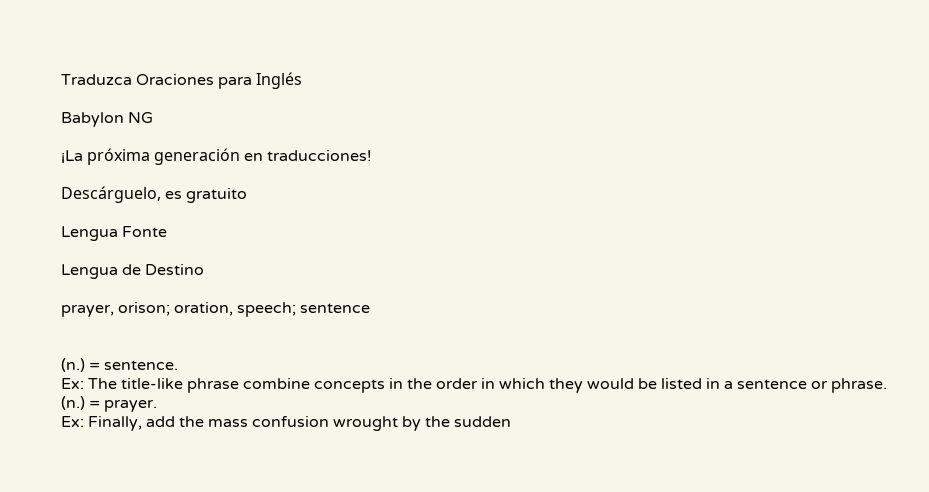Traduzca Oraciones para Inglés

Babylon NG

¡La próxima generación en traducciones!

Descárguelo, es gratuito

Lengua Fonte

Lengua de Destino

prayer, orison; oration, speech; sentence


(n.) = sentence.
Ex: The title-like phrase combine concepts in the order in which they would be listed in a sentence or phrase.
(n.) = prayer.
Ex: Finally, add the mass confusion wrought by the sudden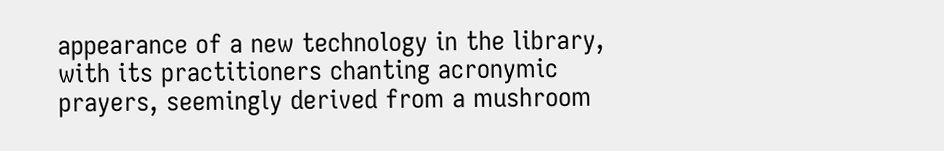appearance of a new technology in the library, with its practitioners chanting acronymic prayers, seemingly derived from a mushroom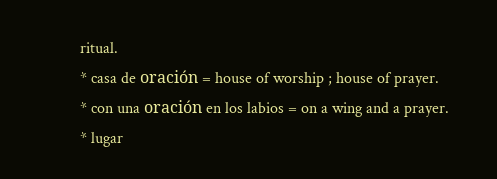ritual.
* casa de oración = house of worship ; house of prayer.
* con una oración en los labios = on a wing and a prayer.
* lugar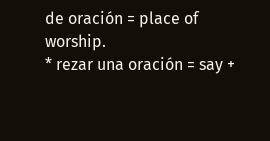de oración = place of worship.
* rezar una oración = say +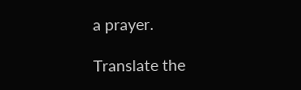a prayer.

Translate the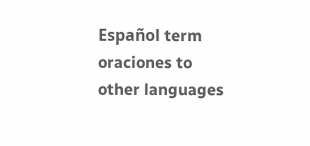Español term oraciones to other languages